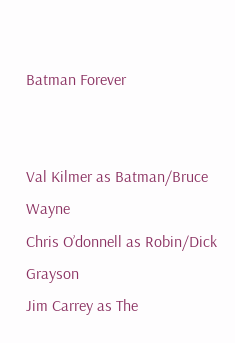Batman Forever


Val Kilmer as Batman/Bruce Wayne
Chris O’donnell as Robin/Dick Grayson
Jim Carrey as The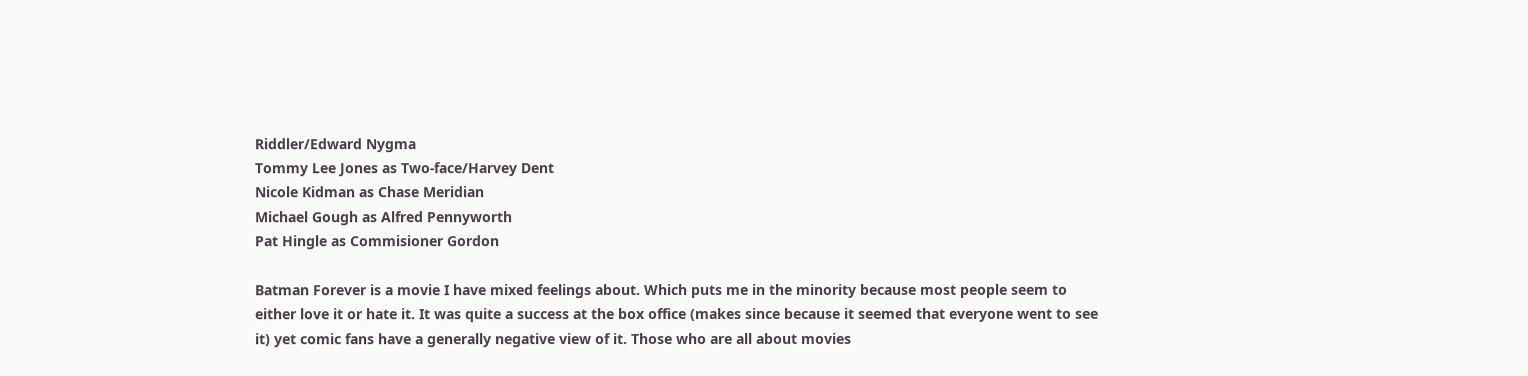Riddler/Edward Nygma
Tommy Lee Jones as Two-face/Harvey Dent
Nicole Kidman as Chase Meridian
Michael Gough as Alfred Pennyworth
Pat Hingle as Commisioner Gordon

Batman Forever is a movie I have mixed feelings about. Which puts me in the minority because most people seem to either love it or hate it. It was quite a success at the box office (makes since because it seemed that everyone went to see it) yet comic fans have a generally negative view of it. Those who are all about movies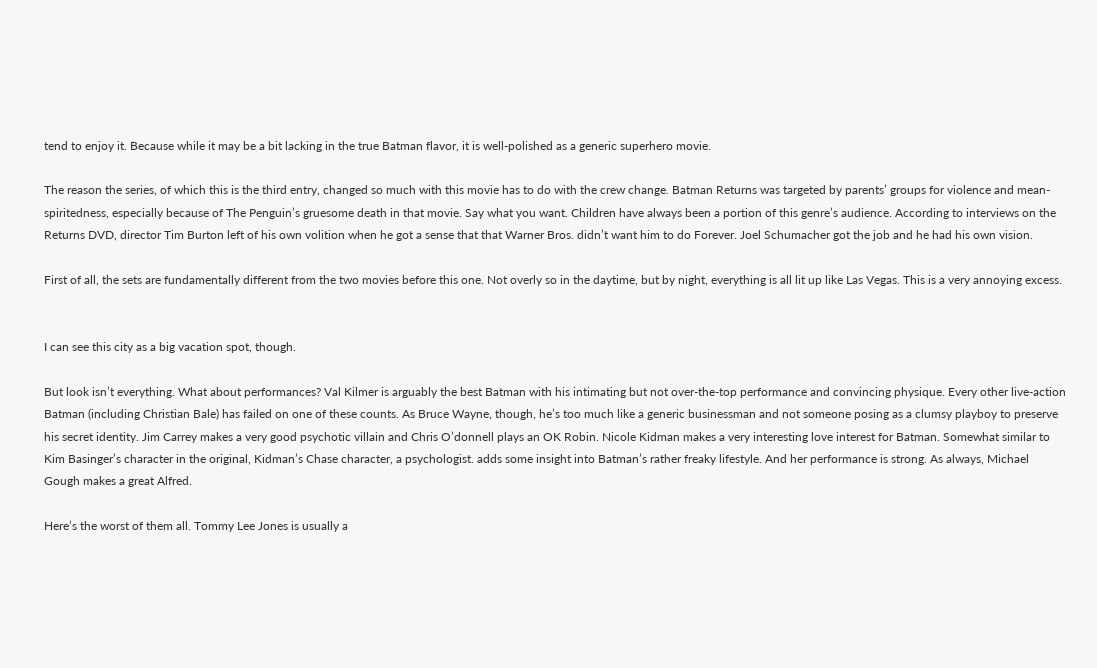tend to enjoy it. Because while it may be a bit lacking in the true Batman flavor, it is well-polished as a generic superhero movie.

The reason the series, of which this is the third entry, changed so much with this movie has to do with the crew change. Batman Returns was targeted by parents’ groups for violence and mean-spiritedness, especially because of The Penguin’s gruesome death in that movie. Say what you want. Children have always been a portion of this genre’s audience. According to interviews on the Returns DVD, director Tim Burton left of his own volition when he got a sense that that Warner Bros. didn’t want him to do Forever. Joel Schumacher got the job and he had his own vision.

First of all, the sets are fundamentally different from the two movies before this one. Not overly so in the daytime, but by night, everything is all lit up like Las Vegas. This is a very annoying excess.


I can see this city as a big vacation spot, though.

But look isn’t everything. What about performances? Val Kilmer is arguably the best Batman with his intimating but not over-the-top performance and convincing physique. Every other live-action Batman (including Christian Bale) has failed on one of these counts. As Bruce Wayne, though, he’s too much like a generic businessman and not someone posing as a clumsy playboy to preserve his secret identity. Jim Carrey makes a very good psychotic villain and Chris O’donnell plays an OK Robin. Nicole Kidman makes a very interesting love interest for Batman. Somewhat similar to Kim Basinger’s character in the original, Kidman’s Chase character, a psychologist. adds some insight into Batman’s rather freaky lifestyle. And her performance is strong. As always, Michael Gough makes a great Alfred.

Here’s the worst of them all. Tommy Lee Jones is usually a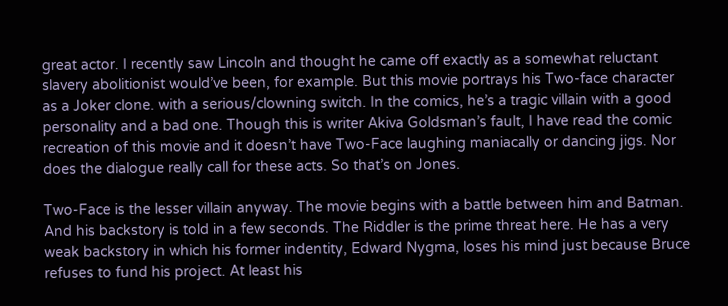great actor. I recently saw Lincoln and thought he came off exactly as a somewhat reluctant slavery abolitionist would’ve been, for example. But this movie portrays his Two-face character as a Joker clone. with a serious/clowning switch. In the comics, he’s a tragic villain with a good personality and a bad one. Though this is writer Akiva Goldsman’s fault, I have read the comic recreation of this movie and it doesn’t have Two-Face laughing maniacally or dancing jigs. Nor does the dialogue really call for these acts. So that’s on Jones.

Two-Face is the lesser villain anyway. The movie begins with a battle between him and Batman. And his backstory is told in a few seconds. The Riddler is the prime threat here. He has a very weak backstory in which his former indentity, Edward Nygma, loses his mind just because Bruce refuses to fund his project. At least his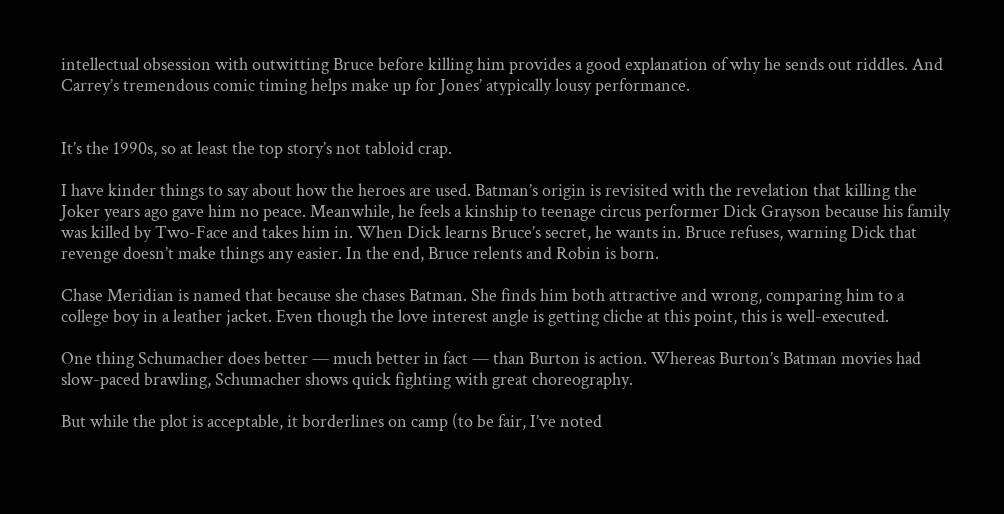intellectual obsession with outwitting Bruce before killing him provides a good explanation of why he sends out riddles. And Carrey’s tremendous comic timing helps make up for Jones’ atypically lousy performance.


It’s the 1990s, so at least the top story’s not tabloid crap.

I have kinder things to say about how the heroes are used. Batman’s origin is revisited with the revelation that killing the Joker years ago gave him no peace. Meanwhile, he feels a kinship to teenage circus performer Dick Grayson because his family was killed by Two-Face and takes him in. When Dick learns Bruce’s secret, he wants in. Bruce refuses, warning Dick that revenge doesn’t make things any easier. In the end, Bruce relents and Robin is born.

Chase Meridian is named that because she chases Batman. She finds him both attractive and wrong, comparing him to a college boy in a leather jacket. Even though the love interest angle is getting cliche at this point, this is well-executed.

One thing Schumacher does better — much better in fact — than Burton is action. Whereas Burton’s Batman movies had slow-paced brawling, Schumacher shows quick fighting with great choreography.

But while the plot is acceptable, it borderlines on camp (to be fair, I’ve noted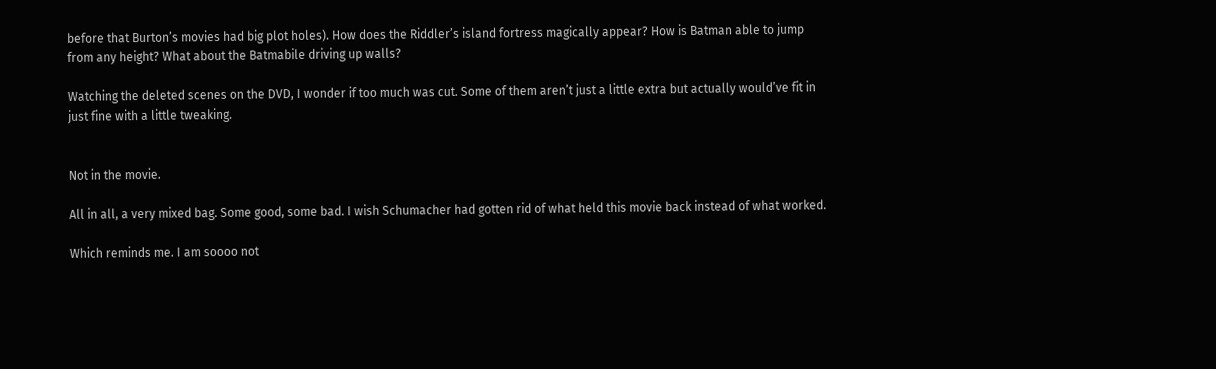before that Burton’s movies had big plot holes). How does the Riddler’s island fortress magically appear? How is Batman able to jump from any height? What about the Batmabile driving up walls?

Watching the deleted scenes on the DVD, I wonder if too much was cut. Some of them aren’t just a little extra but actually would’ve fit in just fine with a little tweaking.


Not in the movie.

All in all, a very mixed bag. Some good, some bad. I wish Schumacher had gotten rid of what held this movie back instead of what worked.

Which reminds me. I am soooo not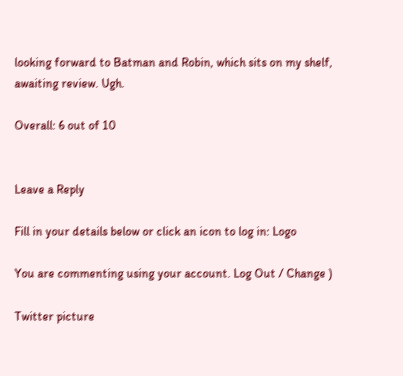looking forward to Batman and Robin, which sits on my shelf, awaiting review. Ugh.

Overall: 6 out of 10


Leave a Reply

Fill in your details below or click an icon to log in: Logo

You are commenting using your account. Log Out / Change )

Twitter picture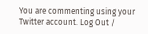You are commenting using your Twitter account. Log Out /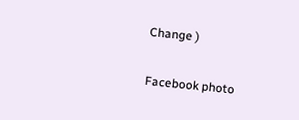Change )

Facebook photo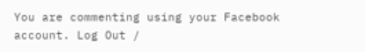You are commenting using your Facebook account. Log Out /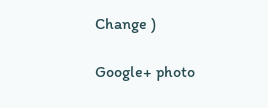Change )

Google+ photo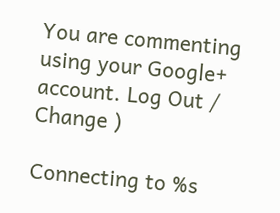You are commenting using your Google+ account. Log Out / Change )

Connecting to %s